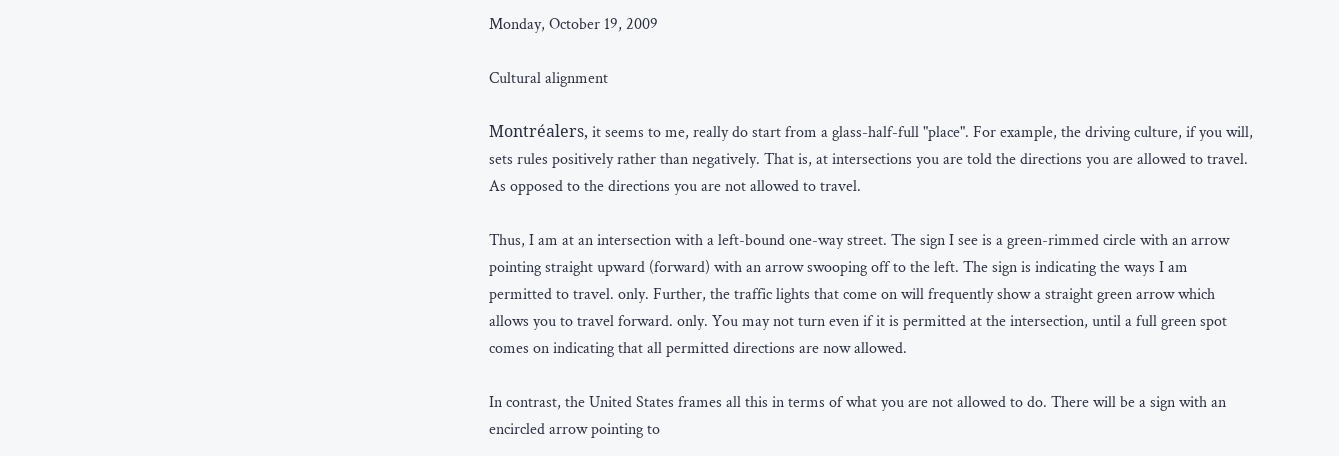Monday, October 19, 2009

Cultural alignment

Montréalers, it seems to me, really do start from a glass-half-full "place". For example, the driving culture, if you will, sets rules positively rather than negatively. That is, at intersections you are told the directions you are allowed to travel. As opposed to the directions you are not allowed to travel.

Thus, I am at an intersection with a left-bound one-way street. The sign I see is a green-rimmed circle with an arrow pointing straight upward (forward) with an arrow swooping off to the left. The sign is indicating the ways I am permitted to travel. only. Further, the traffic lights that come on will frequently show a straight green arrow which allows you to travel forward. only. You may not turn even if it is permitted at the intersection, until a full green spot comes on indicating that all permitted directions are now allowed.

In contrast, the United States frames all this in terms of what you are not allowed to do. There will be a sign with an encircled arrow pointing to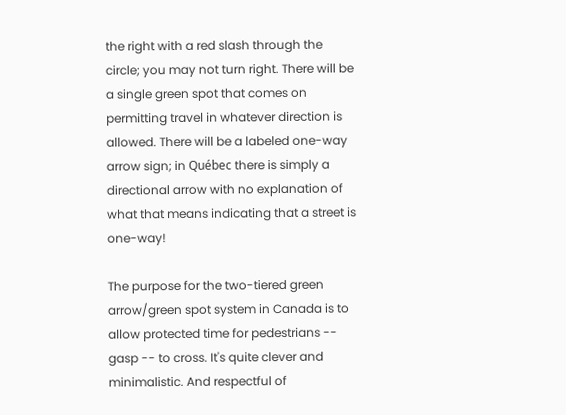the right with a red slash through the circle; you may not turn right. There will be a single green spot that comes on permitting travel in whatever direction is allowed. There will be a labeled one-way arrow sign; in Québec there is simply a directional arrow with no explanation of what that means indicating that a street is one-way!

The purpose for the two-tiered green arrow/green spot system in Canada is to allow protected time for pedestrians -- gasp -- to cross. It's quite clever and minimalistic. And respectful of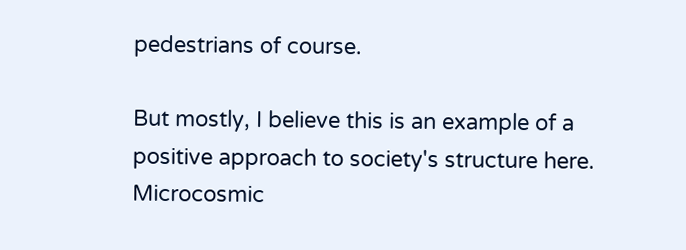pedestrians of course.

But mostly, I believe this is an example of a positive approach to society's structure here. Microcosmic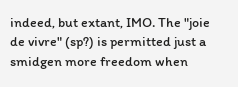indeed, but extant, IMO. The "joie de vivre" (sp?) is permitted just a smidgen more freedom when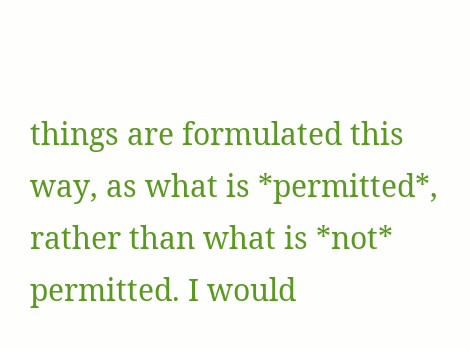things are formulated this way, as what is *permitted*, rather than what is *not* permitted. I would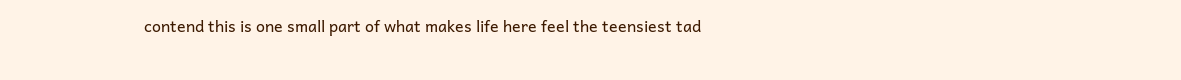contend this is one small part of what makes life here feel the teensiest tad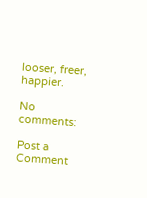looser, freer, happier.

No comments:

Post a Comment